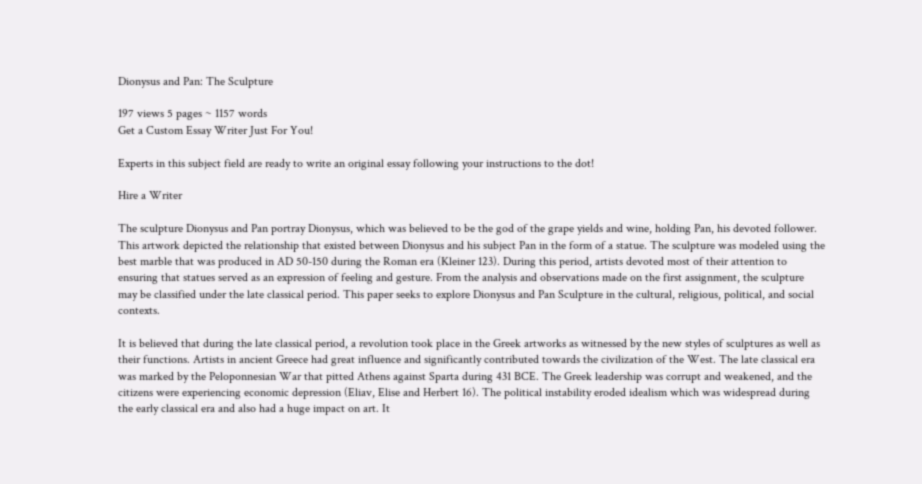Dionysus and Pan: The Sculpture

197 views 5 pages ~ 1157 words
Get a Custom Essay Writer Just For You!

Experts in this subject field are ready to write an original essay following your instructions to the dot!

Hire a Writer

The sculpture Dionysus and Pan portray Dionysus, which was believed to be the god of the grape yields and wine, holding Pan, his devoted follower. This artwork depicted the relationship that existed between Dionysus and his subject Pan in the form of a statue. The sculpture was modeled using the best marble that was produced in AD 50-150 during the Roman era (Kleiner 123). During this period, artists devoted most of their attention to ensuring that statues served as an expression of feeling and gesture. From the analysis and observations made on the first assignment, the sculpture may be classified under the late classical period. This paper seeks to explore Dionysus and Pan Sculpture in the cultural, religious, political, and social contexts.

It is believed that during the late classical period, a revolution took place in the Greek artworks as witnessed by the new styles of sculptures as well as their functions. Artists in ancient Greece had great influence and significantly contributed towards the civilization of the West. The late classical era was marked by the Peloponnesian War that pitted Athens against Sparta during 431 BCE. The Greek leadership was corrupt and weakened, and the citizens were experiencing economic depression (Eliav, Elise and Herbert 16). The political instability eroded idealism which was widespread during the early classical era and also had a huge impact on art. It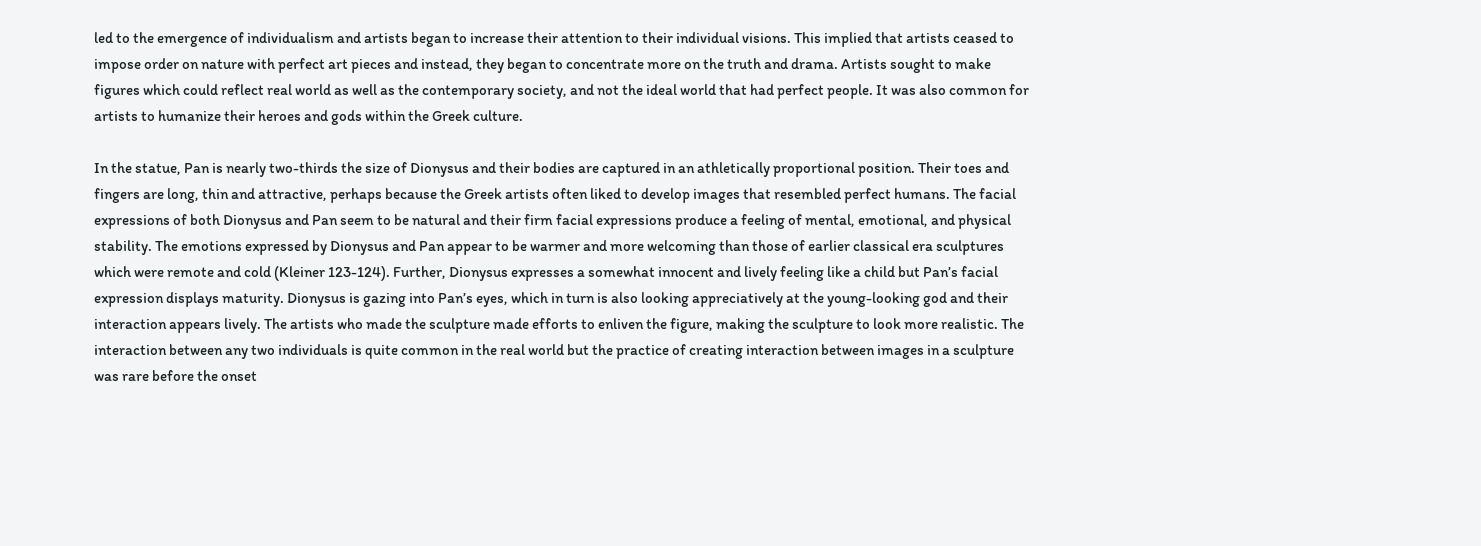led to the emergence of individualism and artists began to increase their attention to their individual visions. This implied that artists ceased to impose order on nature with perfect art pieces and instead, they began to concentrate more on the truth and drama. Artists sought to make figures which could reflect real world as well as the contemporary society, and not the ideal world that had perfect people. It was also common for artists to humanize their heroes and gods within the Greek culture.

In the statue, Pan is nearly two-thirds the size of Dionysus and their bodies are captured in an athletically proportional position. Their toes and fingers are long, thin and attractive, perhaps because the Greek artists often liked to develop images that resembled perfect humans. The facial expressions of both Dionysus and Pan seem to be natural and their firm facial expressions produce a feeling of mental, emotional, and physical stability. The emotions expressed by Dionysus and Pan appear to be warmer and more welcoming than those of earlier classical era sculptures which were remote and cold (Kleiner 123-124). Further, Dionysus expresses a somewhat innocent and lively feeling like a child but Pan’s facial expression displays maturity. Dionysus is gazing into Pan’s eyes, which in turn is also looking appreciatively at the young-looking god and their interaction appears lively. The artists who made the sculpture made efforts to enliven the figure, making the sculpture to look more realistic. The interaction between any two individuals is quite common in the real world but the practice of creating interaction between images in a sculpture was rare before the onset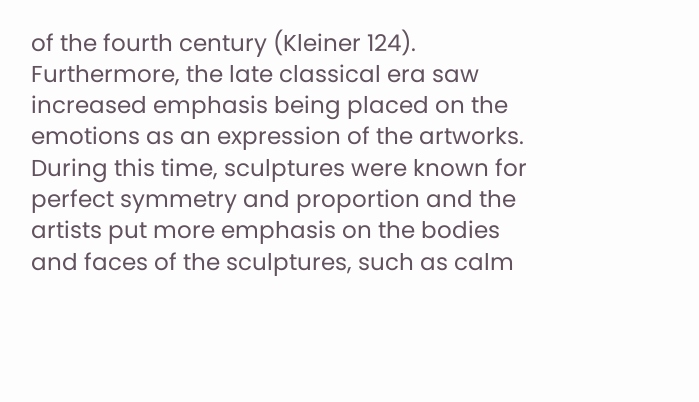of the fourth century (Kleiner 124).  Furthermore, the late classical era saw increased emphasis being placed on the emotions as an expression of the artworks. During this time, sculptures were known for perfect symmetry and proportion and the artists put more emphasis on the bodies and faces of the sculptures, such as calm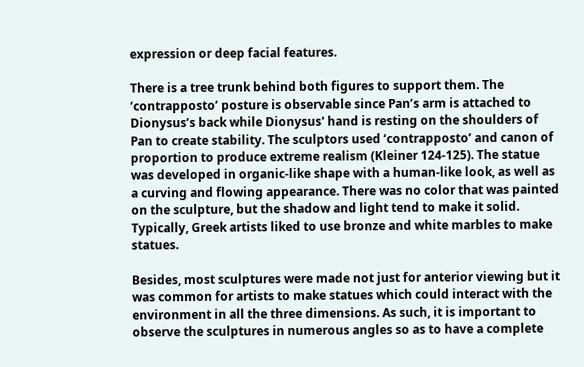expression or deep facial features.

There is a tree trunk behind both figures to support them. The ‘contrapposto’ posture is observable since Pan’s arm is attached to Dionysus’s back while Dionysus' hand is resting on the shoulders of Pan to create stability. The sculptors used ‘contrapposto’ and canon of proportion to produce extreme realism (Kleiner 124-125). The statue was developed in organic-like shape with a human-like look, as well as a curving and flowing appearance. There was no color that was painted on the sculpture, but the shadow and light tend to make it solid. Typically, Greek artists liked to use bronze and white marbles to make statues.

Besides, most sculptures were made not just for anterior viewing but it was common for artists to make statues which could interact with the environment in all the three dimensions. As such, it is important to observe the sculptures in numerous angles so as to have a complete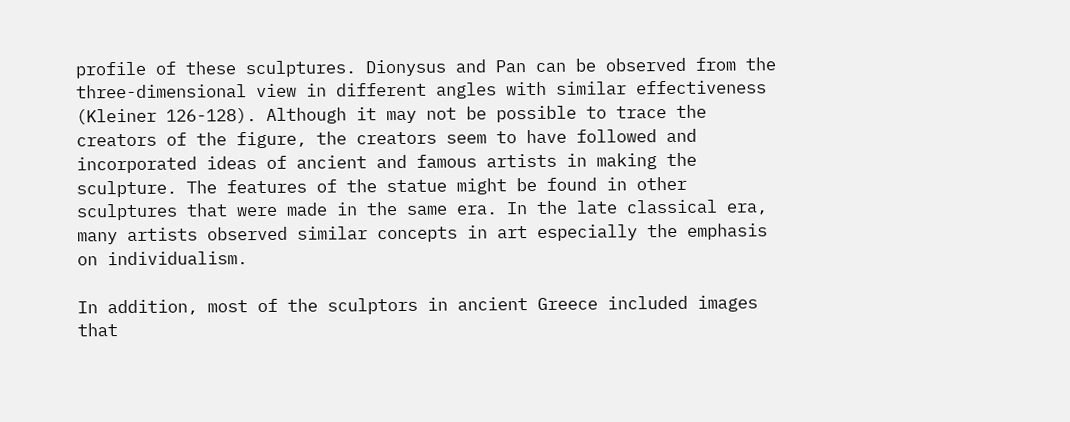profile of these sculptures. Dionysus and Pan can be observed from the three-dimensional view in different angles with similar effectiveness (Kleiner 126-128). Although it may not be possible to trace the creators of the figure, the creators seem to have followed and incorporated ideas of ancient and famous artists in making the sculpture. The features of the statue might be found in other sculptures that were made in the same era. In the late classical era, many artists observed similar concepts in art especially the emphasis on individualism.

In addition, most of the sculptors in ancient Greece included images that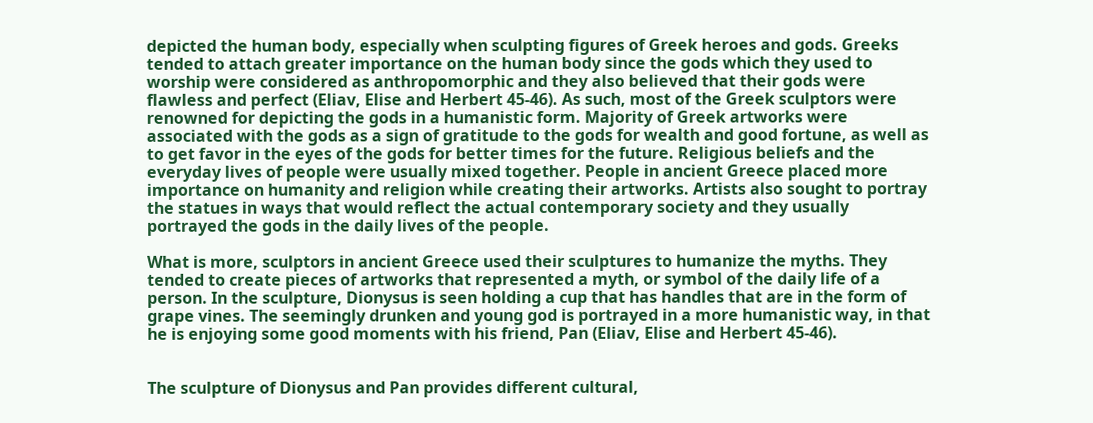depicted the human body, especially when sculpting figures of Greek heroes and gods. Greeks tended to attach greater importance on the human body since the gods which they used to worship were considered as anthropomorphic and they also believed that their gods were flawless and perfect (Eliav, Elise and Herbert 45-46). As such, most of the Greek sculptors were renowned for depicting the gods in a humanistic form. Majority of Greek artworks were associated with the gods as a sign of gratitude to the gods for wealth and good fortune, as well as to get favor in the eyes of the gods for better times for the future. Religious beliefs and the everyday lives of people were usually mixed together. People in ancient Greece placed more importance on humanity and religion while creating their artworks. Artists also sought to portray the statues in ways that would reflect the actual contemporary society and they usually portrayed the gods in the daily lives of the people.

What is more, sculptors in ancient Greece used their sculptures to humanize the myths. They tended to create pieces of artworks that represented a myth, or symbol of the daily life of a person. In the sculpture, Dionysus is seen holding a cup that has handles that are in the form of grape vines. The seemingly drunken and young god is portrayed in a more humanistic way, in that he is enjoying some good moments with his friend, Pan (Eliav, Elise and Herbert 45-46).


The sculpture of Dionysus and Pan provides different cultural,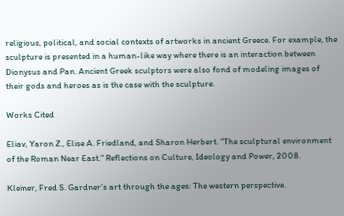religious, political, and social contexts of artworks in ancient Greece. For example, the sculpture is presented in a human-like way where there is an interaction between Dionysus and Pan. Ancient Greek sculptors were also fond of modeling images of their gods and heroes as is the case with the sculpture.

Works Cited

Eliav, Yaron Z., Elise A. Friedland, and Sharon Herbert. "The sculptural environment of the Roman Near East." Reflections on Culture, Ideology and Power, 2008.

Kleiner, Fred S. Gardner’s art through the ages: The western perspective.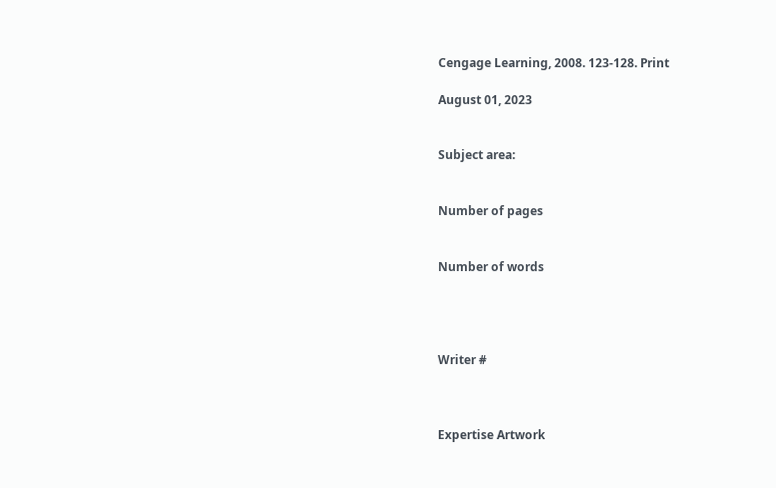Cengage Learning, 2008. 123-128. Print

August 01, 2023


Subject area:


Number of pages


Number of words




Writer #



Expertise Artwork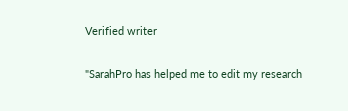Verified writer

"SarahPro has helped me to edit my research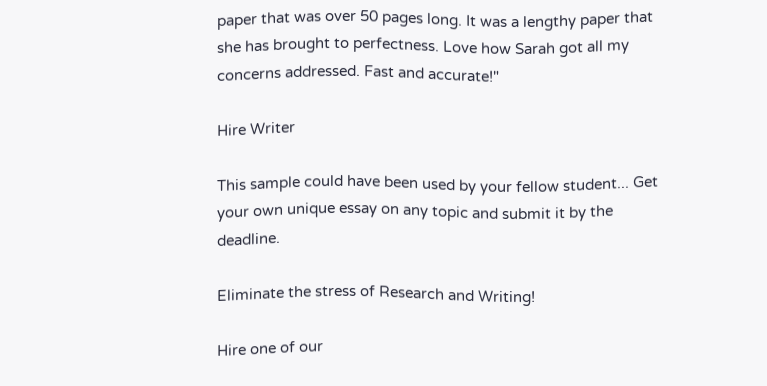paper that was over 50 pages long. It was a lengthy paper that she has brought to perfectness. Love how Sarah got all my concerns addressed. Fast and accurate!"

Hire Writer

This sample could have been used by your fellow student... Get your own unique essay on any topic and submit it by the deadline.

Eliminate the stress of Research and Writing!

Hire one of our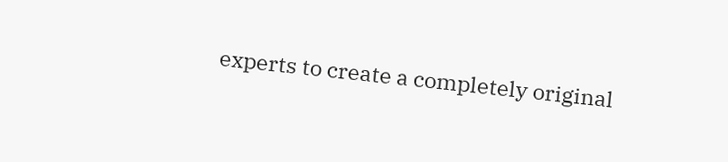experts to create a completely original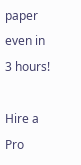paper even in 3 hours!

Hire a Pro